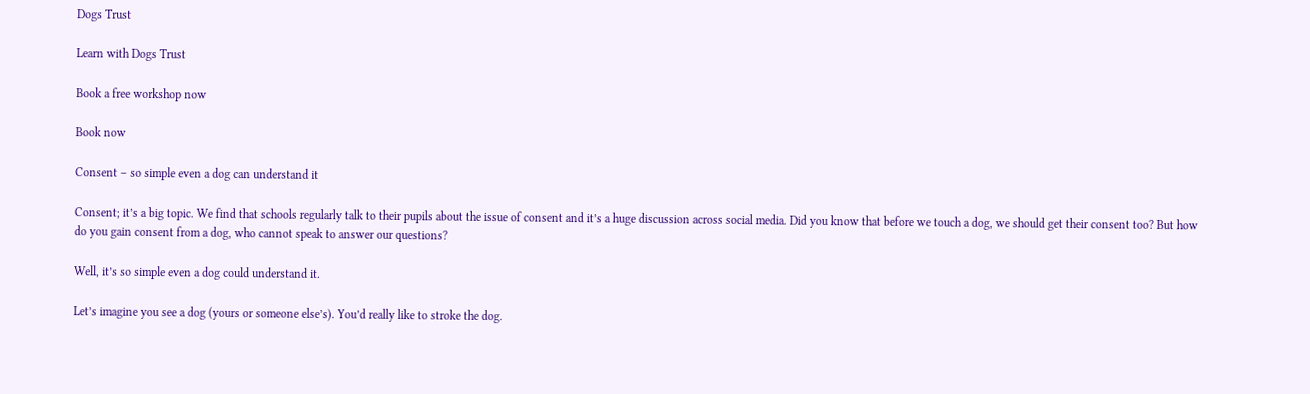Dogs Trust

Learn with Dogs Trust

Book a free workshop now

Book now

Consent – so simple even a dog can understand it

Consent; it’s a big topic. We find that schools regularly talk to their pupils about the issue of consent and it’s a huge discussion across social media. Did you know that before we touch a dog, we should get their consent too? But how do you gain consent from a dog, who cannot speak to answer our questions?

Well, it’s so simple even a dog could understand it.

Let’s imagine you see a dog (yours or someone else’s). You’d really like to stroke the dog.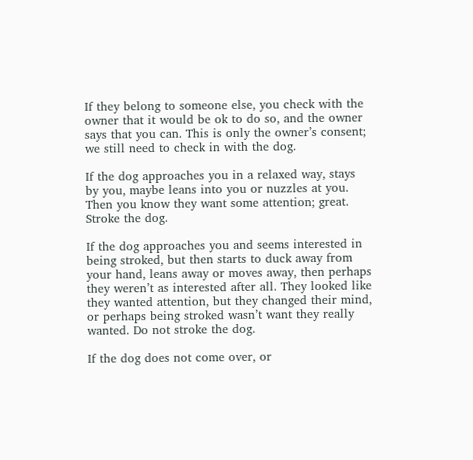If they belong to someone else, you check with the owner that it would be ok to do so, and the owner says that you can. This is only the owner’s consent; we still need to check in with the dog.

If the dog approaches you in a relaxed way, stays by you, maybe leans into you or nuzzles at you. Then you know they want some attention; great. Stroke the dog.

If the dog approaches you and seems interested in being stroked, but then starts to duck away from your hand, leans away or moves away, then perhaps they weren’t as interested after all. They looked like they wanted attention, but they changed their mind, or perhaps being stroked wasn’t want they really wanted. Do not stroke the dog.

If the dog does not come over, or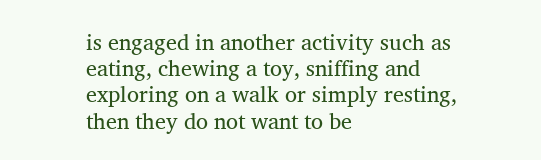is engaged in another activity such as eating, chewing a toy, sniffing and exploring on a walk or simply resting, then they do not want to be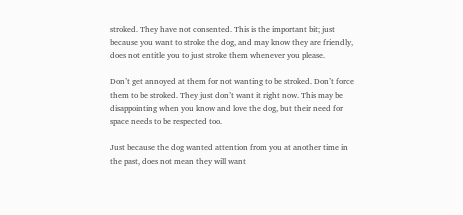stroked. They have not consented. This is the important bit; just because you want to stroke the dog, and may know they are friendly, does not entitle you to just stroke them whenever you please.

Don’t get annoyed at them for not wanting to be stroked. Don’t force them to be stroked. They just don’t want it right now. This may be disappointing when you know and love the dog, but their need for space needs to be respected too.

Just because the dog wanted attention from you at another time in the past, does not mean they will want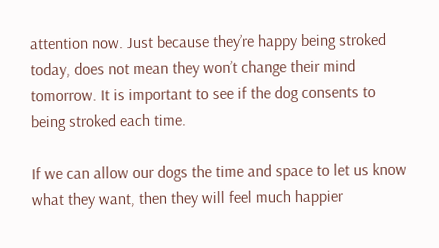attention now. Just because they’re happy being stroked today, does not mean they won’t change their mind tomorrow. It is important to see if the dog consents to being stroked each time.

If we can allow our dogs the time and space to let us know what they want, then they will feel much happier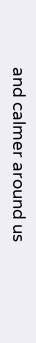and calmer around us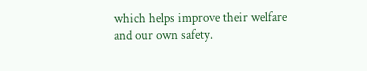which helps improve their welfare and our own safety.